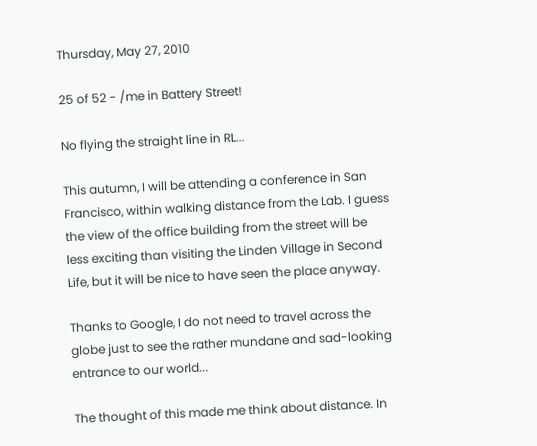Thursday, May 27, 2010

25 of 52 - /me in Battery Street!

No flying the straight line in RL...

This autumn, I will be attending a conference in San Francisco, within walking distance from the Lab. I guess the view of the office building from the street will be less exciting than visiting the Linden Village in Second Life, but it will be nice to have seen the place anyway.

Thanks to Google, I do not need to travel across the globe just to see the rather mundane and sad-looking entrance to our world...

The thought of this made me think about distance. In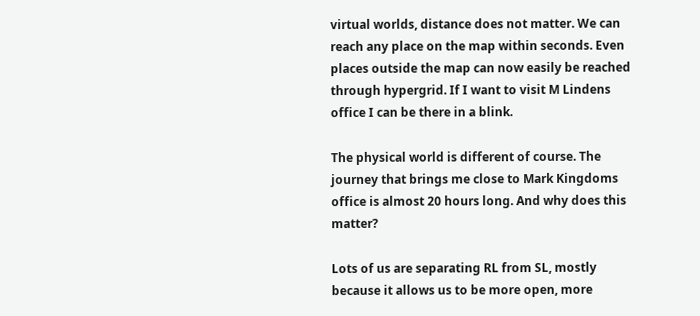virtual worlds, distance does not matter. We can reach any place on the map within seconds. Even places outside the map can now easily be reached through hypergrid. If I want to visit M Lindens office I can be there in a blink.

The physical world is different of course. The journey that brings me close to Mark Kingdoms office is almost 20 hours long. And why does this matter?

Lots of us are separating RL from SL, mostly because it allows us to be more open, more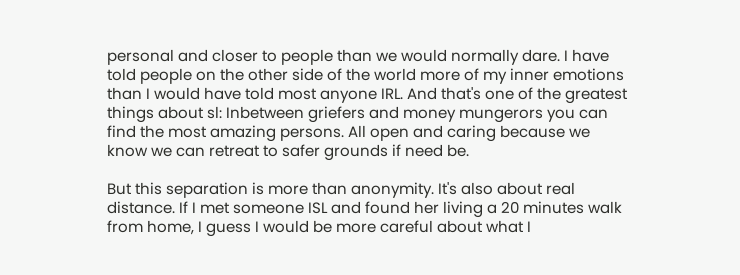personal and closer to people than we would normally dare. I have told people on the other side of the world more of my inner emotions than I would have told most anyone IRL. And that's one of the greatest things about sl: Inbetween griefers and money mungerors you can find the most amazing persons. All open and caring because we know we can retreat to safer grounds if need be.

But this separation is more than anonymity. It's also about real distance. If I met someone ISL and found her living a 20 minutes walk from home, I guess I would be more careful about what I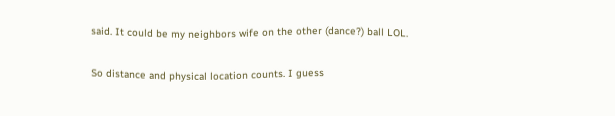said. It could be my neighbors wife on the other (dance?) ball LOL.

So distance and physical location counts. I guess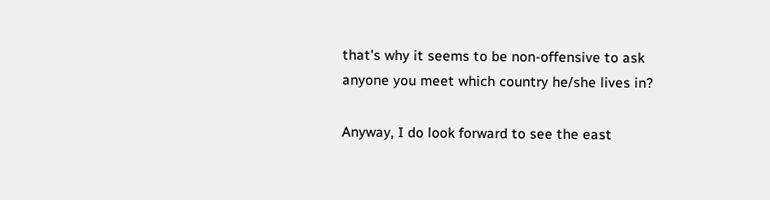that's why it seems to be non-offensive to ask anyone you meet which country he/she lives in?

Anyway, I do look forward to see the east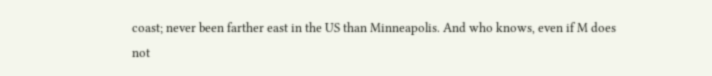coast; never been farther east in the US than Minneapolis. And who knows, even if M does not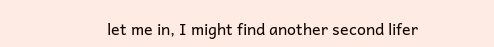let me in, I might find another second lifer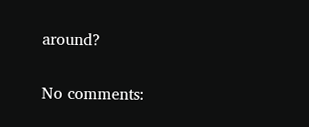around?

No comments: